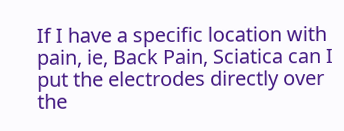If I have a specific location with pain, ie, Back Pain, Sciatica can I put the electrodes directly over the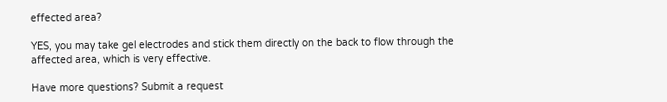effected area?

YES, you may take gel electrodes and stick them directly on the back to flow through the affected area, which is very effective.

Have more questions? Submit a request